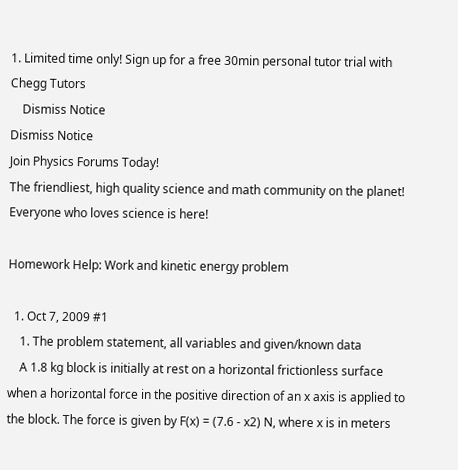1. Limited time only! Sign up for a free 30min personal tutor trial with Chegg Tutors
    Dismiss Notice
Dismiss Notice
Join Physics Forums Today!
The friendliest, high quality science and math community on the planet! Everyone who loves science is here!

Homework Help: Work and kinetic energy problem

  1. Oct 7, 2009 #1
    1. The problem statement, all variables and given/known data
    A 1.8 kg block is initially at rest on a horizontal frictionless surface when a horizontal force in the positive direction of an x axis is applied to the block. The force is given by F(x) = (7.6 - x2) N, where x is in meters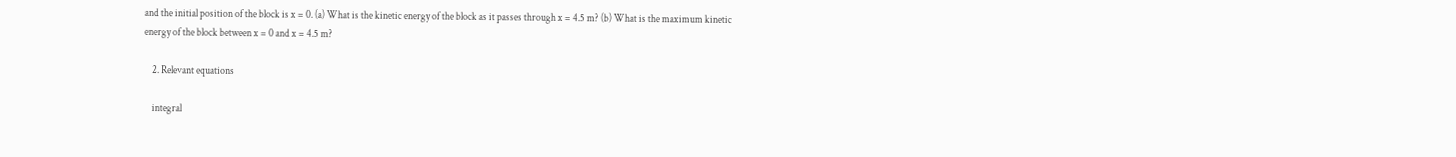and the initial position of the block is x = 0. (a) What is the kinetic energy of the block as it passes through x = 4.5 m? (b) What is the maximum kinetic energy of the block between x = 0 and x = 4.5 m?

    2. Relevant equations

    integral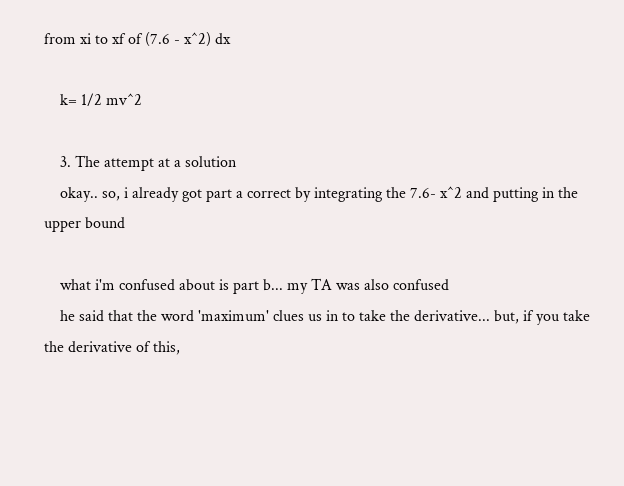from xi to xf of (7.6 - x^2) dx

    k= 1/2 mv^2

    3. The attempt at a solution
    okay.. so, i already got part a correct by integrating the 7.6- x^2 and putting in the upper bound

    what i'm confused about is part b... my TA was also confused
    he said that the word 'maximum' clues us in to take the derivative... but, if you take the derivative of this,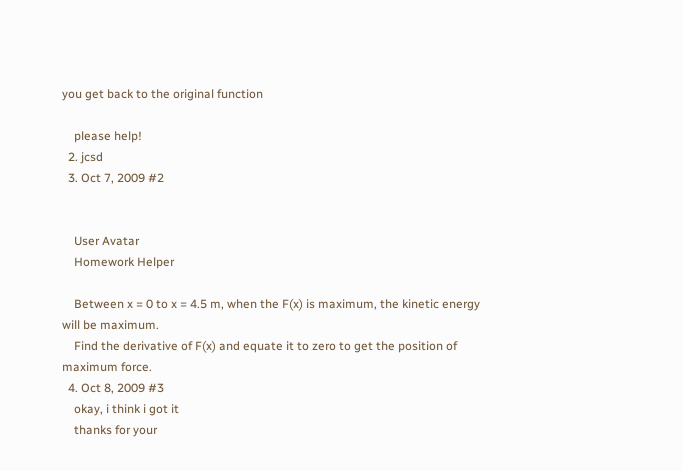you get back to the original function

    please help!
  2. jcsd
  3. Oct 7, 2009 #2


    User Avatar
    Homework Helper

    Between x = 0 to x = 4.5 m, when the F(x) is maximum, the kinetic energy will be maximum.
    Find the derivative of F(x) and equate it to zero to get the position of maximum force.
  4. Oct 8, 2009 #3
    okay, i think i got it
    thanks for your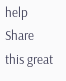help
Share this great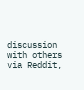discussion with others via Reddit,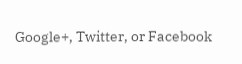Google+, Twitter, or Facebook